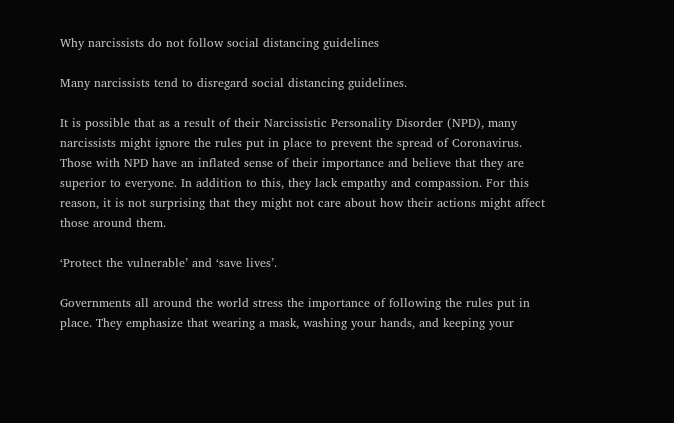Why narcissists do not follow social distancing guidelines

Many narcissists tend to disregard social distancing guidelines.

It is possible that as a result of their Narcissistic Personality Disorder (NPD), many narcissists might ignore the rules put in place to prevent the spread of Coronavirus. Those with NPD have an inflated sense of their importance and believe that they are superior to everyone. In addition to this, they lack empathy and compassion. For this reason, it is not surprising that they might not care about how their actions might affect those around them.

‘Protect the vulnerable’ and ‘save lives’.

Governments all around the world stress the importance of following the rules put in place. They emphasize that wearing a mask, washing your hands, and keeping your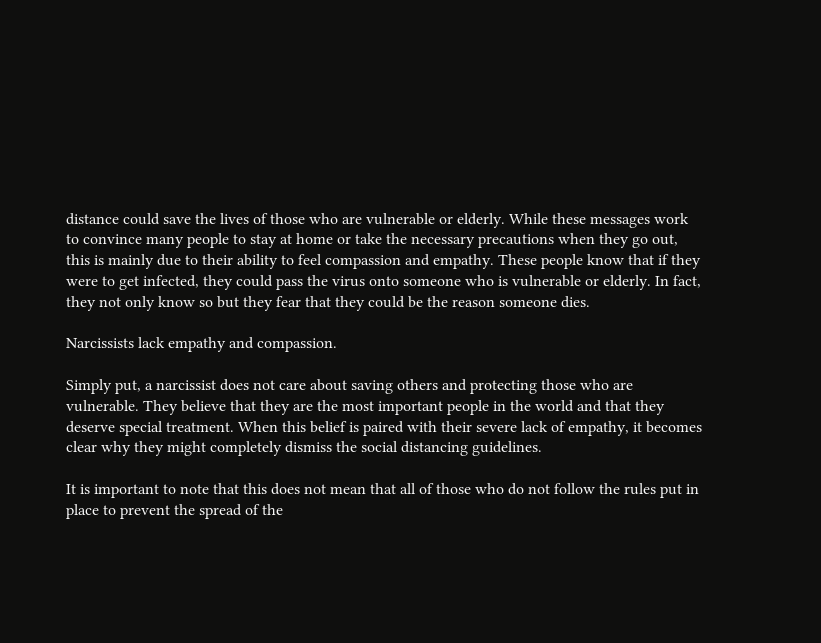distance could save the lives of those who are vulnerable or elderly. While these messages work to convince many people to stay at home or take the necessary precautions when they go out, this is mainly due to their ability to feel compassion and empathy. These people know that if they were to get infected, they could pass the virus onto someone who is vulnerable or elderly. In fact, they not only know so but they fear that they could be the reason someone dies.

Narcissists lack empathy and compassion.

Simply put, a narcissist does not care about saving others and protecting those who are vulnerable. They believe that they are the most important people in the world and that they deserve special treatment. When this belief is paired with their severe lack of empathy, it becomes clear why they might completely dismiss the social distancing guidelines.

It is important to note that this does not mean that all of those who do not follow the rules put in place to prevent the spread of the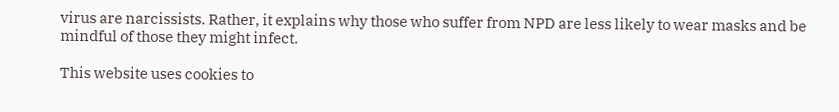virus are narcissists. Rather, it explains why those who suffer from NPD are less likely to wear masks and be mindful of those they might infect.

This website uses cookies to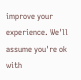improve your experience. We'll assume you're ok with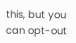this, but you can opt-out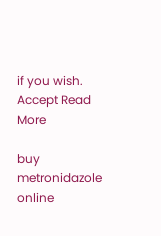if you wish. Accept Read More

buy metronidazole online